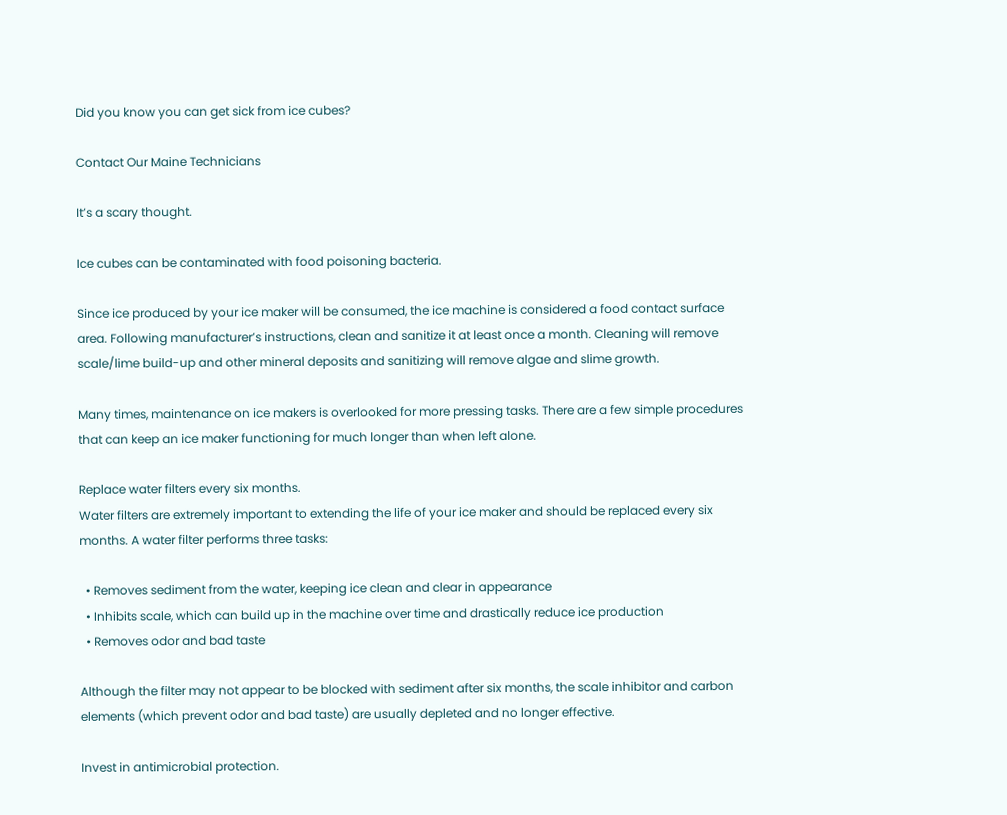Did you know you can get sick from ice cubes?

Contact Our Maine Technicians

It’s a scary thought.

Ice cubes can be contaminated with food poisoning bacteria.

Since ice produced by your ice maker will be consumed, the ice machine is considered a food contact surface area. Following manufacturer’s instructions, clean and sanitize it at least once a month. Cleaning will remove scale/lime build-up and other mineral deposits and sanitizing will remove algae and slime growth.

Many times, maintenance on ice makers is overlooked for more pressing tasks. There are a few simple procedures that can keep an ice maker functioning for much longer than when left alone.

Replace water filters every six months.
Water filters are extremely important to extending the life of your ice maker and should be replaced every six months. A water filter performs three tasks:

  • Removes sediment from the water, keeping ice clean and clear in appearance
  • Inhibits scale, which can build up in the machine over time and drastically reduce ice production
  • Removes odor and bad taste

Although the filter may not appear to be blocked with sediment after six months, the scale inhibitor and carbon elements (which prevent odor and bad taste) are usually depleted and no longer effective.

Invest in antimicrobial protection.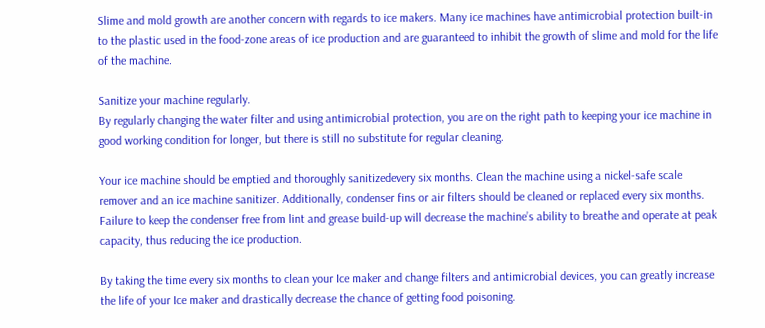Slime and mold growth are another concern with regards to ice makers. Many ice machines have antimicrobial protection built-in to the plastic used in the food-zone areas of ice production and are guaranteed to inhibit the growth of slime and mold for the life of the machine.

Sanitize your machine regularly.
By regularly changing the water filter and using antimicrobial protection, you are on the right path to keeping your ice machine in good working condition for longer, but there is still no substitute for regular cleaning.

Your ice machine should be emptied and thoroughly sanitizedevery six months. Clean the machine using a nickel-safe scale remover and an ice machine sanitizer. Additionally, condenser fins or air filters should be cleaned or replaced every six months. Failure to keep the condenser free from lint and grease build-up will decrease the machine’s ability to breathe and operate at peak capacity, thus reducing the ice production.

By taking the time every six months to clean your Ice maker and change filters and antimicrobial devices, you can greatly increase the life of your Ice maker and drastically decrease the chance of getting food poisoning.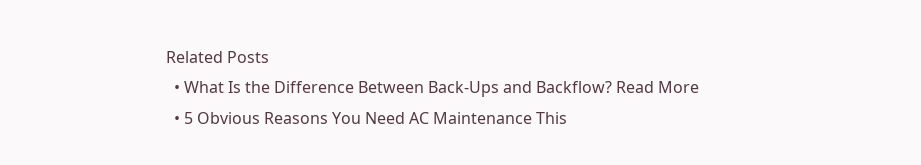Related Posts
  • What Is the Difference Between Back-Ups and Backflow? Read More
  • 5 Obvious Reasons You Need AC Maintenance This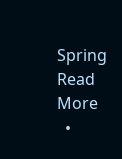Spring Read More
  •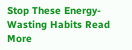Stop These Energy-Wasting Habits Read More